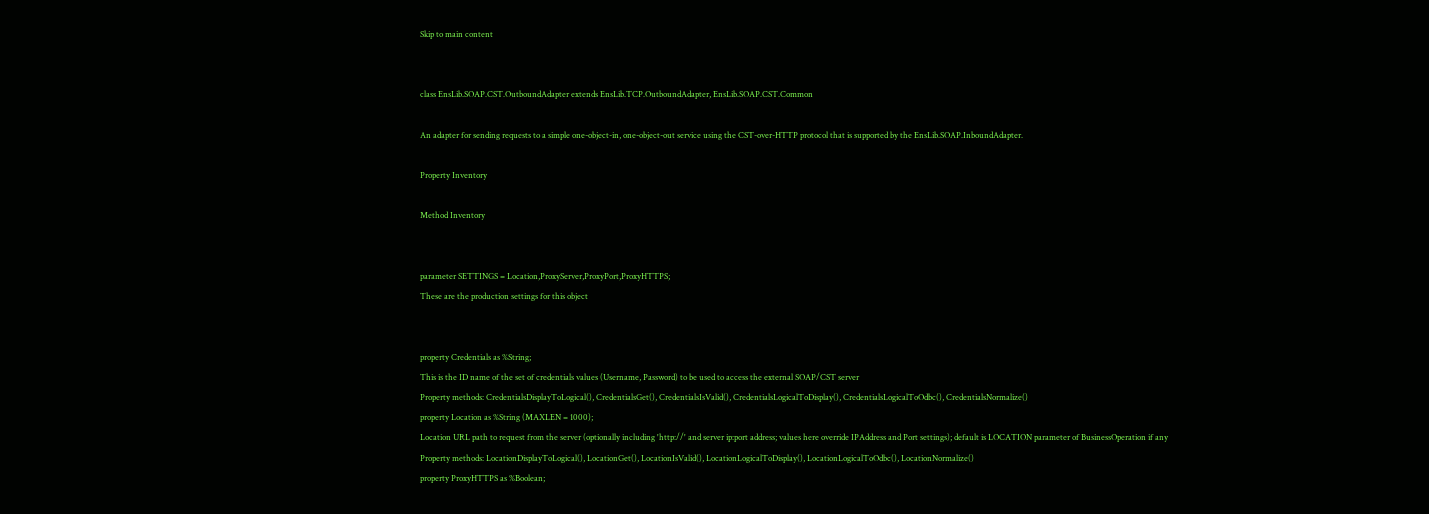Skip to main content


class EnsLib.SOAP.CST.OutboundAdapter extends EnsLib.TCP.OutboundAdapter, EnsLib.SOAP.CST.Common

An adapter for sending requests to a simple one-object-in, one-object-out service using the CST-over-HTTP protocol that is supported by the EnsLib.SOAP.InboundAdapter.

Property Inventory

Method Inventory


parameter SETTINGS = Location,ProxyServer,ProxyPort,ProxyHTTPS;
These are the production settings for this object


property Credentials as %String;
This is the ID name of the set of credentials values (Username, Password) to be used to access the external SOAP/CST server
Property methods: CredentialsDisplayToLogical(), CredentialsGet(), CredentialsIsValid(), CredentialsLogicalToDisplay(), CredentialsLogicalToOdbc(), CredentialsNormalize()
property Location as %String (MAXLEN = 1000);
Location URL path to request from the server (optionally including 'http://' and server ip:port address; values here override IPAddress and Port settings); default is LOCATION parameter of BusinessOperation if any
Property methods: LocationDisplayToLogical(), LocationGet(), LocationIsValid(), LocationLogicalToDisplay(), LocationLogicalToOdbc(), LocationNormalize()
property ProxyHTTPS as %Boolean;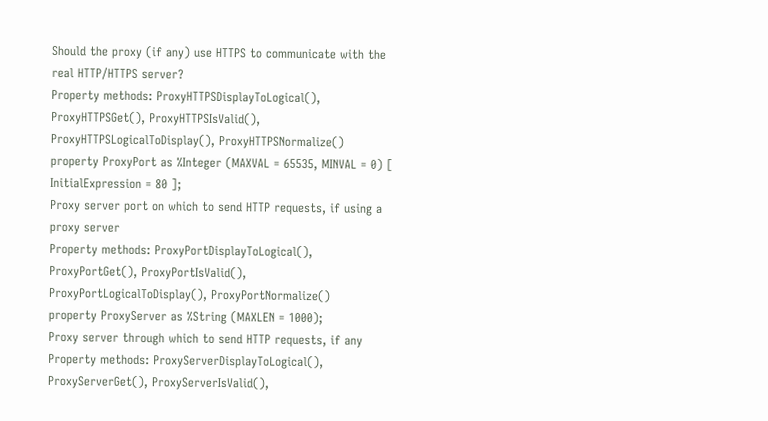Should the proxy (if any) use HTTPS to communicate with the real HTTP/HTTPS server?
Property methods: ProxyHTTPSDisplayToLogical(), ProxyHTTPSGet(), ProxyHTTPSIsValid(), ProxyHTTPSLogicalToDisplay(), ProxyHTTPSNormalize()
property ProxyPort as %Integer (MAXVAL = 65535, MINVAL = 0) [ InitialExpression = 80 ];
Proxy server port on which to send HTTP requests, if using a proxy server
Property methods: ProxyPortDisplayToLogical(), ProxyPortGet(), ProxyPortIsValid(), ProxyPortLogicalToDisplay(), ProxyPortNormalize()
property ProxyServer as %String (MAXLEN = 1000);
Proxy server through which to send HTTP requests, if any
Property methods: ProxyServerDisplayToLogical(), ProxyServerGet(), ProxyServerIsValid(),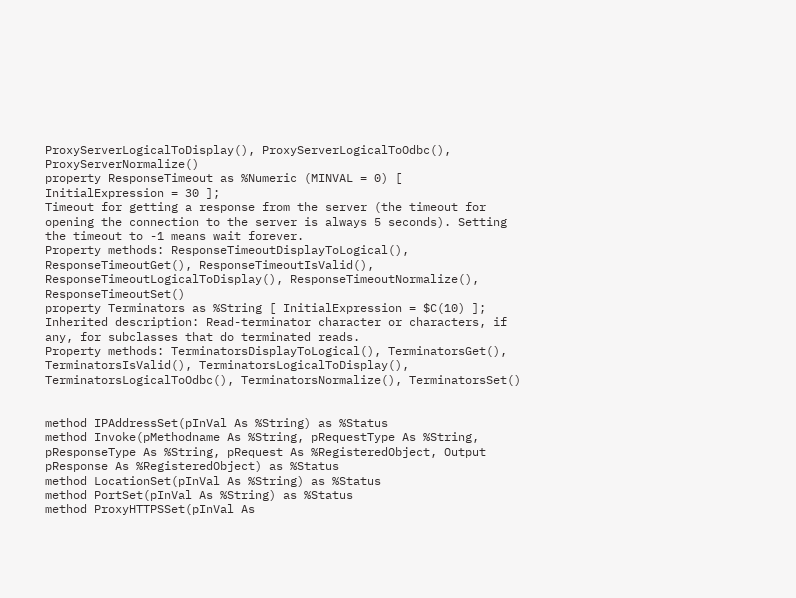ProxyServerLogicalToDisplay(), ProxyServerLogicalToOdbc(), ProxyServerNormalize()
property ResponseTimeout as %Numeric (MINVAL = 0) [ InitialExpression = 30 ];
Timeout for getting a response from the server (the timeout for opening the connection to the server is always 5 seconds). Setting the timeout to -1 means wait forever.
Property methods: ResponseTimeoutDisplayToLogical(), ResponseTimeoutGet(), ResponseTimeoutIsValid(), ResponseTimeoutLogicalToDisplay(), ResponseTimeoutNormalize(), ResponseTimeoutSet()
property Terminators as %String [ InitialExpression = $C(10) ];
Inherited description: Read-terminator character or characters, if any, for subclasses that do terminated reads.
Property methods: TerminatorsDisplayToLogical(), TerminatorsGet(), TerminatorsIsValid(), TerminatorsLogicalToDisplay(), TerminatorsLogicalToOdbc(), TerminatorsNormalize(), TerminatorsSet()


method IPAddressSet(pInVal As %String) as %Status
method Invoke(pMethodname As %String, pRequestType As %String, pResponseType As %String, pRequest As %RegisteredObject, Output pResponse As %RegisteredObject) as %Status
method LocationSet(pInVal As %String) as %Status
method PortSet(pInVal As %String) as %Status
method ProxyHTTPSSet(pInVal As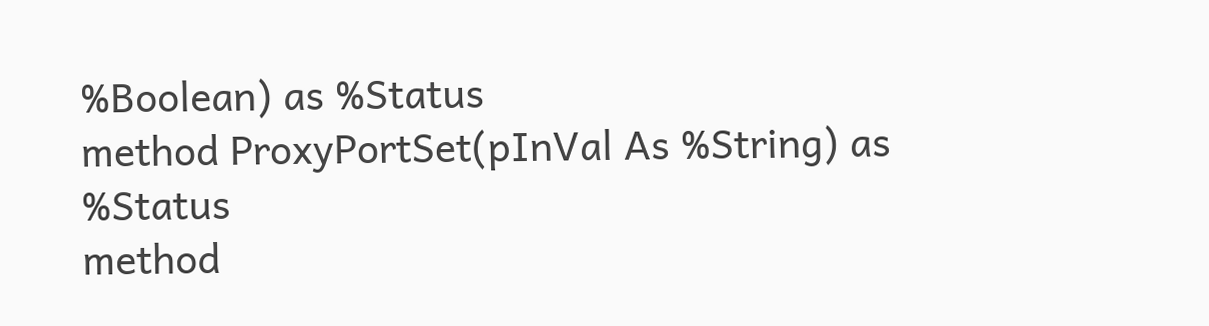%Boolean) as %Status
method ProxyPortSet(pInVal As %String) as %Status
method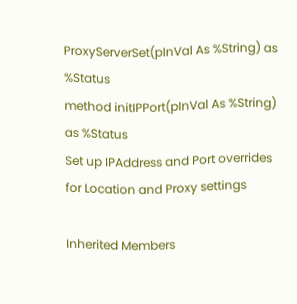ProxyServerSet(pInVal As %String) as %Status
method initIPPort(pInVal As %String) as %Status
Set up IPAddress and Port overrides for Location and Proxy settings

Inherited Members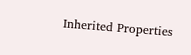Inherited Properties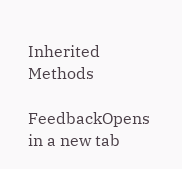Inherited Methods

FeedbackOpens in a new tab